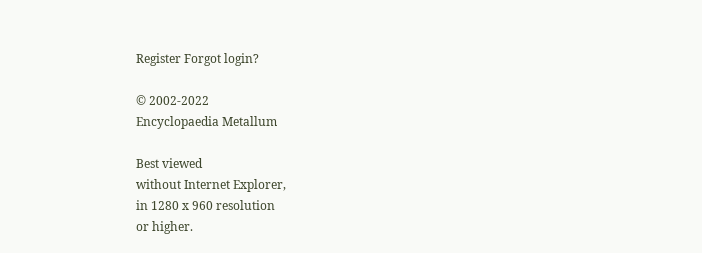Register Forgot login?

© 2002-2022
Encyclopaedia Metallum

Best viewed
without Internet Explorer,
in 1280 x 960 resolution
or higher.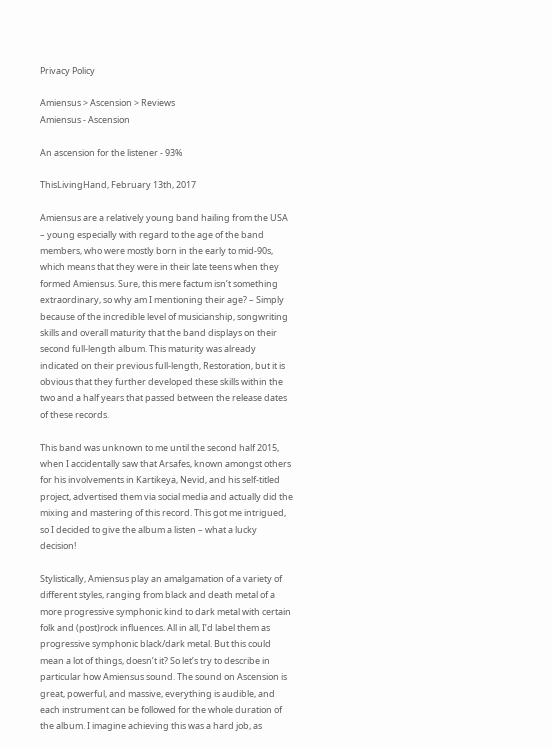Privacy Policy

Amiensus > Ascension > Reviews
Amiensus - Ascension

An ascension for the listener - 93%

ThisLivingHand, February 13th, 2017

Amiensus are a relatively young band hailing from the USA – young especially with regard to the age of the band members, who were mostly born in the early to mid-90s, which means that they were in their late teens when they formed Amiensus. Sure, this mere factum isn’t something extraordinary, so why am I mentioning their age? – Simply because of the incredible level of musicianship, songwriting skills and overall maturity that the band displays on their second full-length album. This maturity was already indicated on their previous full-length, Restoration, but it is obvious that they further developed these skills within the two and a half years that passed between the release dates of these records.

This band was unknown to me until the second half 2015, when I accidentally saw that Arsafes, known amongst others for his involvements in Kartikeya, Nevid, and his self-titled project, advertised them via social media and actually did the mixing and mastering of this record. This got me intrigued, so I decided to give the album a listen – what a lucky decision!

Stylistically, Amiensus play an amalgamation of a variety of different styles, ranging from black and death metal of a more progressive symphonic kind to dark metal with certain folk and (post)rock influences. All in all, I’d label them as progressive symphonic black/dark metal. But this could mean a lot of things, doesn’t it? So let’s try to describe in particular how Amiensus sound. The sound on Ascension is great, powerful, and massive, everything is audible, and each instrument can be followed for the whole duration of the album. I imagine achieving this was a hard job, as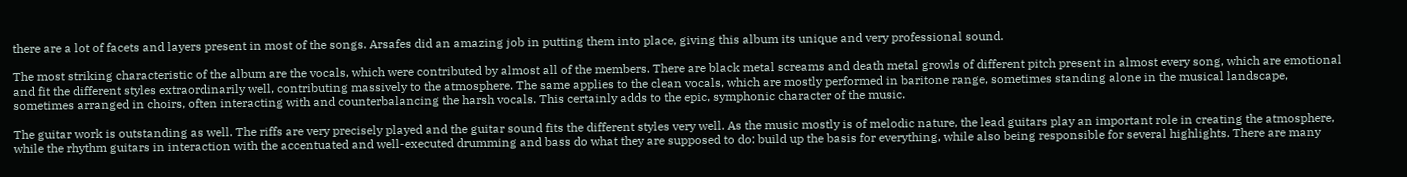there are a lot of facets and layers present in most of the songs. Arsafes did an amazing job in putting them into place, giving this album its unique and very professional sound.

The most striking characteristic of the album are the vocals, which were contributed by almost all of the members. There are black metal screams and death metal growls of different pitch present in almost every song, which are emotional and fit the different styles extraordinarily well, contributing massively to the atmosphere. The same applies to the clean vocals, which are mostly performed in baritone range, sometimes standing alone in the musical landscape, sometimes arranged in choirs, often interacting with and counterbalancing the harsh vocals. This certainly adds to the epic, symphonic character of the music.

The guitar work is outstanding as well. The riffs are very precisely played and the guitar sound fits the different styles very well. As the music mostly is of melodic nature, the lead guitars play an important role in creating the atmosphere, while the rhythm guitars in interaction with the accentuated and well-executed drumming and bass do what they are supposed to do: build up the basis for everything, while also being responsible for several highlights. There are many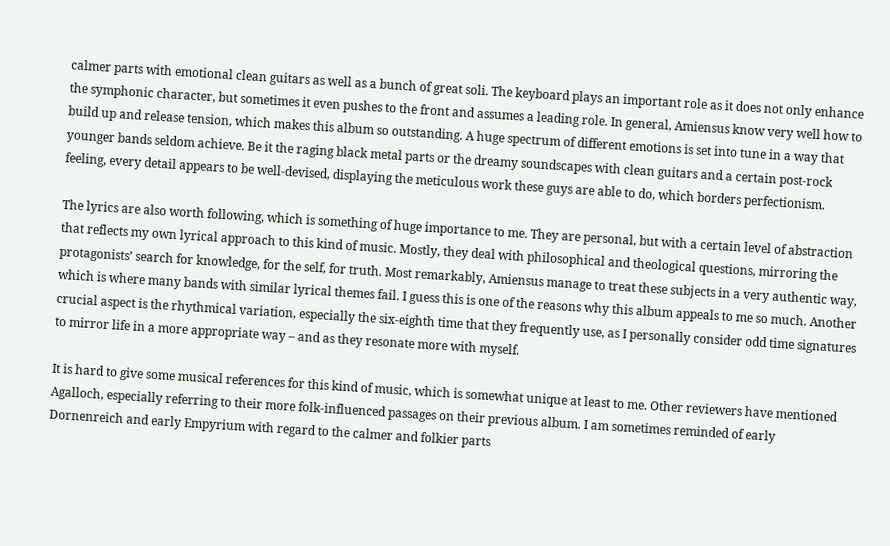calmer parts with emotional clean guitars as well as a bunch of great soli. The keyboard plays an important role as it does not only enhance the symphonic character, but sometimes it even pushes to the front and assumes a leading role. In general, Amiensus know very well how to build up and release tension, which makes this album so outstanding. A huge spectrum of different emotions is set into tune in a way that younger bands seldom achieve. Be it the raging black metal parts or the dreamy soundscapes with clean guitars and a certain post-rock feeling, every detail appears to be well-devised, displaying the meticulous work these guys are able to do, which borders perfectionism.

The lyrics are also worth following, which is something of huge importance to me. They are personal, but with a certain level of abstraction that reflects my own lyrical approach to this kind of music. Mostly, they deal with philosophical and theological questions, mirroring the protagonists’ search for knowledge, for the self, for truth. Most remarkably, Amiensus manage to treat these subjects in a very authentic way, which is where many bands with similar lyrical themes fail. I guess this is one of the reasons why this album appeals to me so much. Another crucial aspect is the rhythmical variation, especially the six-eighth time that they frequently use, as I personally consider odd time signatures to mirror life in a more appropriate way – and as they resonate more with myself.

It is hard to give some musical references for this kind of music, which is somewhat unique at least to me. Other reviewers have mentioned Agalloch, especially referring to their more folk-influenced passages on their previous album. I am sometimes reminded of early Dornenreich and early Empyrium with regard to the calmer and folkier parts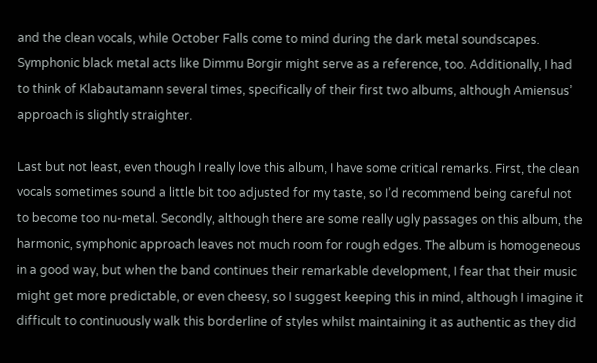and the clean vocals, while October Falls come to mind during the dark metal soundscapes. Symphonic black metal acts like Dimmu Borgir might serve as a reference, too. Additionally, I had to think of Klabautamann several times, specifically of their first two albums, although Amiensus’ approach is slightly straighter.

Last but not least, even though I really love this album, I have some critical remarks. First, the clean vocals sometimes sound a little bit too adjusted for my taste, so I’d recommend being careful not to become too nu-metal. Secondly, although there are some really ugly passages on this album, the harmonic, symphonic approach leaves not much room for rough edges. The album is homogeneous in a good way, but when the band continues their remarkable development, I fear that their music might get more predictable, or even cheesy, so I suggest keeping this in mind, although I imagine it difficult to continuously walk this borderline of styles whilst maintaining it as authentic as they did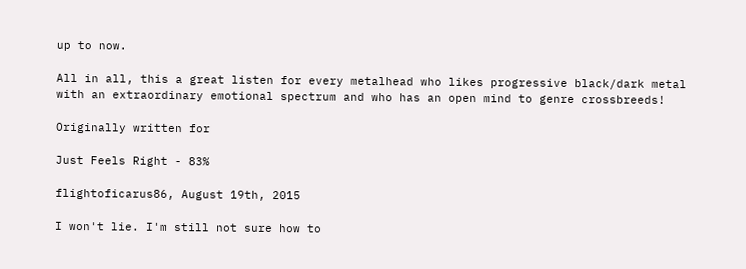up to now.

All in all, this a great listen for every metalhead who likes progressive black/dark metal with an extraordinary emotional spectrum and who has an open mind to genre crossbreeds!

Originally written for

Just Feels Right - 83%

flightoficarus86, August 19th, 2015

I won't lie. I'm still not sure how to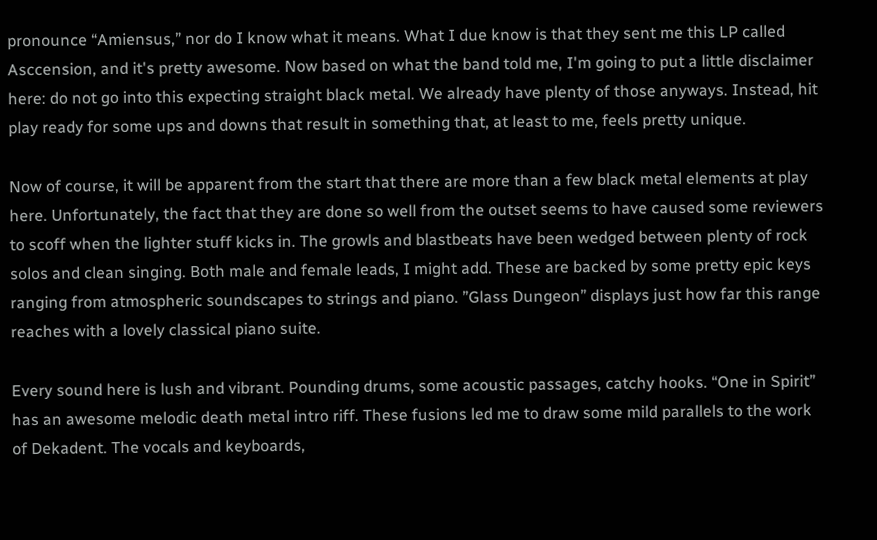pronounce “Amiensus,” nor do I know what it means. What I due know is that they sent me this LP called Asccension, and it's pretty awesome. Now based on what the band told me, I'm going to put a little disclaimer here: do not go into this expecting straight black metal. We already have plenty of those anyways. Instead, hit play ready for some ups and downs that result in something that, at least to me, feels pretty unique.

Now of course, it will be apparent from the start that there are more than a few black metal elements at play here. Unfortunately, the fact that they are done so well from the outset seems to have caused some reviewers to scoff when the lighter stuff kicks in. The growls and blastbeats have been wedged between plenty of rock solos and clean singing. Both male and female leads, I might add. These are backed by some pretty epic keys ranging from atmospheric soundscapes to strings and piano. ”Glass Dungeon” displays just how far this range reaches with a lovely classical piano suite.

Every sound here is lush and vibrant. Pounding drums, some acoustic passages, catchy hooks. “One in Spirit” has an awesome melodic death metal intro riff. These fusions led me to draw some mild parallels to the work of Dekadent. The vocals and keyboards,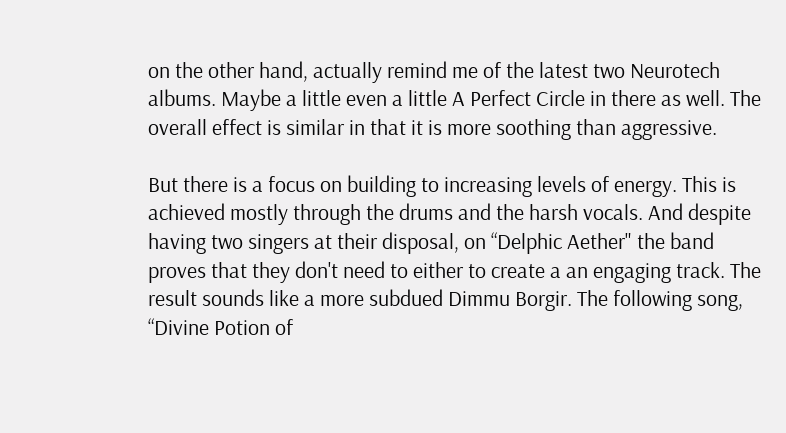on the other hand, actually remind me of the latest two Neurotech albums. Maybe a little even a little A Perfect Circle in there as well. The overall effect is similar in that it is more soothing than aggressive.

But there is a focus on building to increasing levels of energy. This is achieved mostly through the drums and the harsh vocals. And despite having two singers at their disposal, on “Delphic Aether" the band proves that they don't need to either to create a an engaging track. The result sounds like a more subdued Dimmu Borgir. The following song, “Divine Potion of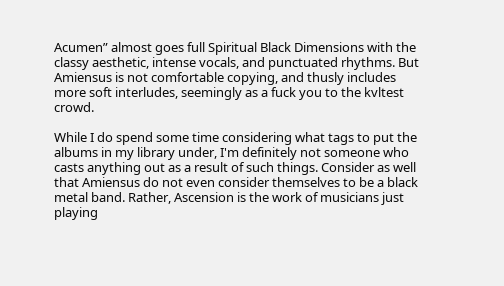Acumen” almost goes full Spiritual Black Dimensions with the classy aesthetic, intense vocals, and punctuated rhythms. But Amiensus is not comfortable copying, and thusly includes more soft interludes, seemingly as a fuck you to the kvltest crowd.

While I do spend some time considering what tags to put the albums in my library under, I'm definitely not someone who casts anything out as a result of such things. Consider as well that Amiensus do not even consider themselves to be a black metal band. Rather, Ascension is the work of musicians just playing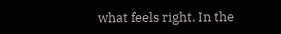what feels right. In the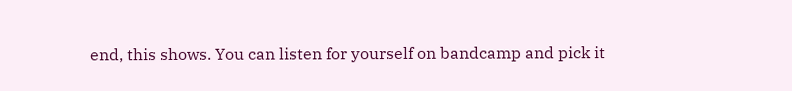end, this shows. You can listen for yourself on bandcamp and pick it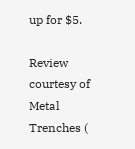up for $5.

Review courtesy of Metal Trenches (